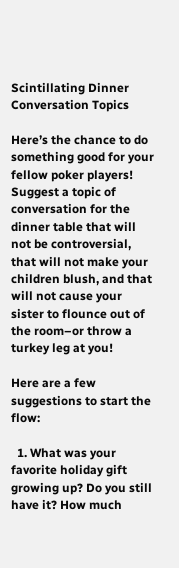Scintillating Dinner Conversation Topics

Here’s the chance to do something good for your fellow poker players! Suggest a topic of conversation for the dinner table that will not be controversial, that will not make your children blush, and that will not cause your sister to flounce out of the room–or throw a turkey leg at you!

Here are a few suggestions to start the flow:

  1. What was your favorite holiday gift growing up? Do you still have it? How much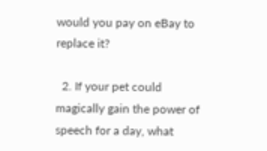would you pay on eBay to replace it?

  2. If your pet could magically gain the power of speech for a day, what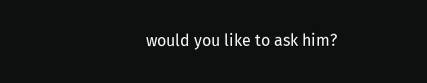would you like to ask him?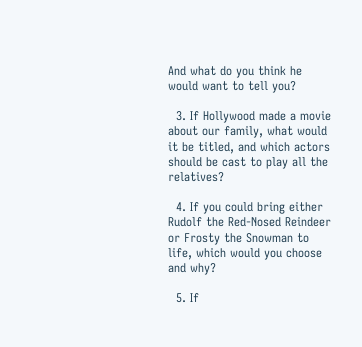And what do you think he would want to tell you?

  3. If Hollywood made a movie about our family, what would it be titled, and which actors should be cast to play all the relatives?

  4. If you could bring either Rudolf the Red-Nosed Reindeer or Frosty the Snowman to life, which would you choose and why?

  5. If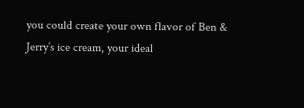you could create your own flavor of Ben & Jerry’s ice cream, your ideal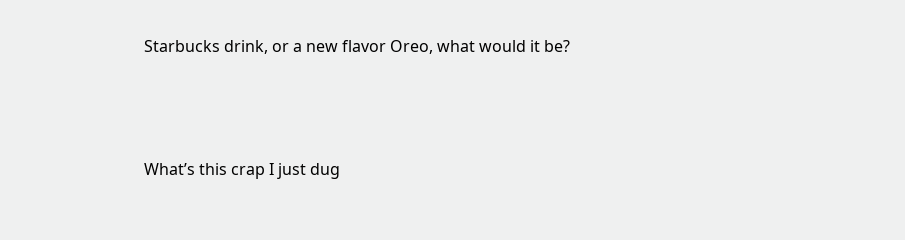Starbucks drink, or a new flavor Oreo, what would it be?



What’s this crap I just dug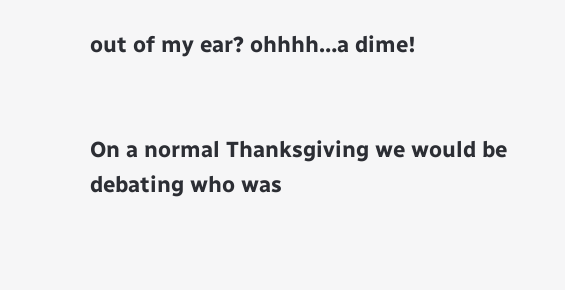out of my ear? ohhhh…a dime!


On a normal Thanksgiving we would be debating who was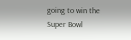going to win the Super Bowl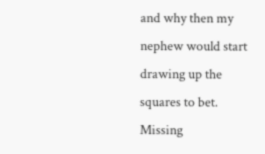and why then my nephew would start drawing up the squares to bet. Missing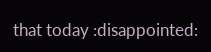that today :disappointed: